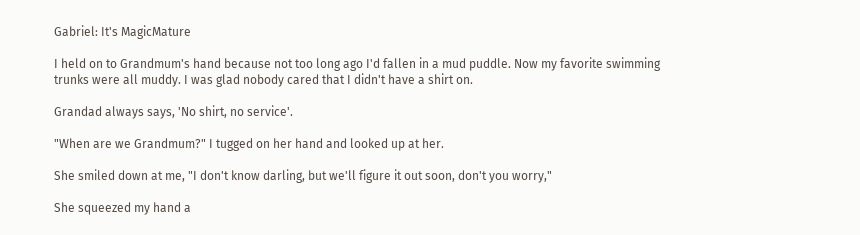Gabriel: It's MagicMature

I held on to Grandmum's hand because not too long ago I'd fallen in a mud puddle. Now my favorite swimming trunks were all muddy. I was glad nobody cared that I didn't have a shirt on.

Grandad always says, 'No shirt, no service'.

"When are we Grandmum?" I tugged on her hand and looked up at her.

She smiled down at me, "I don't know darling, but we'll figure it out soon, don't you worry,"

She squeezed my hand a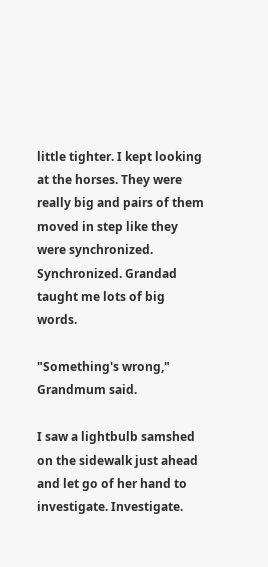little tighter. I kept looking at the horses. They were really big and pairs of them moved in step like they were synchronized. Synchronized. Grandad taught me lots of big words.

"Something's wrong," Grandmum said.

I saw a lightbulb samshed on the sidewalk just ahead and let go of her hand to investigate. Investigate.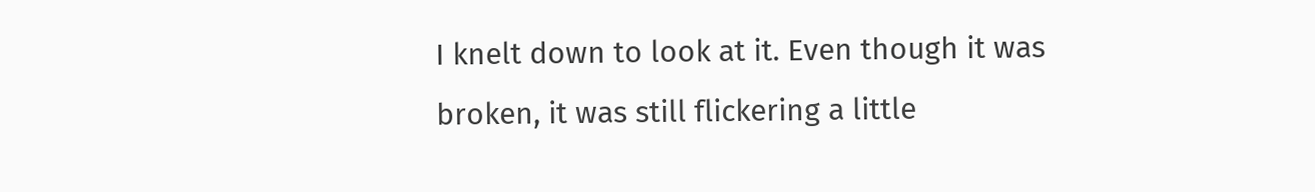I knelt down to look at it. Even though it was broken, it was still flickering a little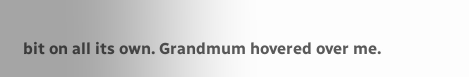bit on all its own. Grandmum hovered over me.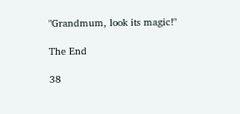"Grandmum, look its magic!"

The End

38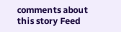comments about this story Feed